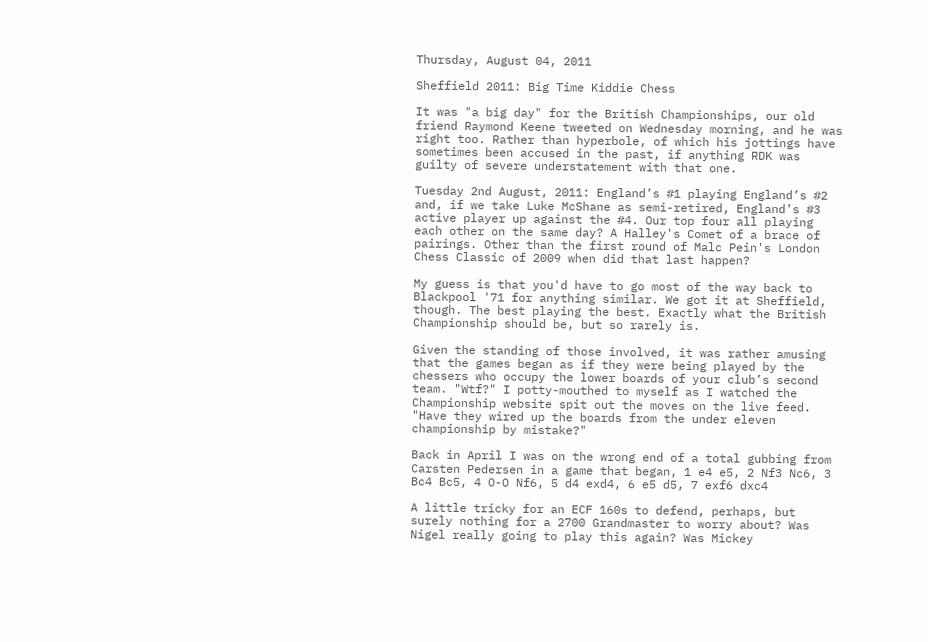Thursday, August 04, 2011

Sheffield 2011: Big Time Kiddie Chess

It was "a big day" for the British Championships, our old friend Raymond Keene tweeted on Wednesday morning, and he was right too. Rather than hyperbole, of which his jottings have sometimes been accused in the past, if anything RDK was guilty of severe understatement with that one.

Tuesday 2nd August, 2011: England’s #1 playing England’s #2 and, if we take Luke McShane as semi-retired, England’s #3 active player up against the #4. Our top four all playing each other on the same day? A Halley's Comet of a brace of pairings. Other than the first round of Malc Pein's London Chess Classic of 2009 when did that last happen?

My guess is that you'd have to go most of the way back to Blackpool '71 for anything similar. We got it at Sheffield, though. The best playing the best. Exactly what the British Championship should be, but so rarely is.

Given the standing of those involved, it was rather amusing that the games began as if they were being played by the chessers who occupy the lower boards of your club’s second team. "Wtf?" I potty-mouthed to myself as I watched the Championship website spit out the moves on the live feed. "Have they wired up the boards from the under eleven championship by mistake?"

Back in April I was on the wrong end of a total gubbing from Carsten Pedersen in a game that began, 1 e4 e5, 2 Nf3 Nc6, 3 Bc4 Bc5, 4 O-O Nf6, 5 d4 exd4, 6 e5 d5, 7 exf6 dxc4

A little tricky for an ECF 160s to defend, perhaps, but surely nothing for a 2700 Grandmaster to worry about? Was Nigel really going to play this again? Was Mickey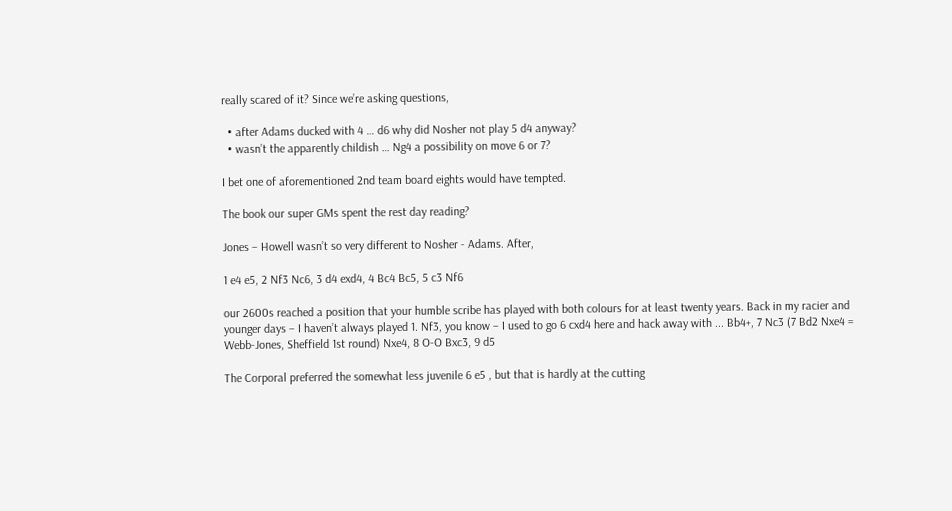really scared of it? Since we’re asking questions,

  • after Adams ducked with 4 … d6 why did Nosher not play 5 d4 anyway?
  • wasn’t the apparently childish … Ng4 a possibility on move 6 or 7?

I bet one of aforementioned 2nd team board eights would have tempted.

The book our super GMs spent the rest day reading?

Jones – Howell wasn’t so very different to Nosher - Adams. After,

1 e4 e5, 2 Nf3 Nc6, 3 d4 exd4, 4 Bc4 Bc5, 5 c3 Nf6

our 2600s reached a position that your humble scribe has played with both colours for at least twenty years. Back in my racier and younger days – I haven’t always played 1. Nf3, you know – I used to go 6 cxd4 here and hack away with ... Bb4+, 7 Nc3 (7 Bd2 Nxe4 = Webb-Jones, Sheffield 1st round) Nxe4, 8 O-O Bxc3, 9 d5

The Corporal preferred the somewhat less juvenile 6 e5 , but that is hardly at the cutting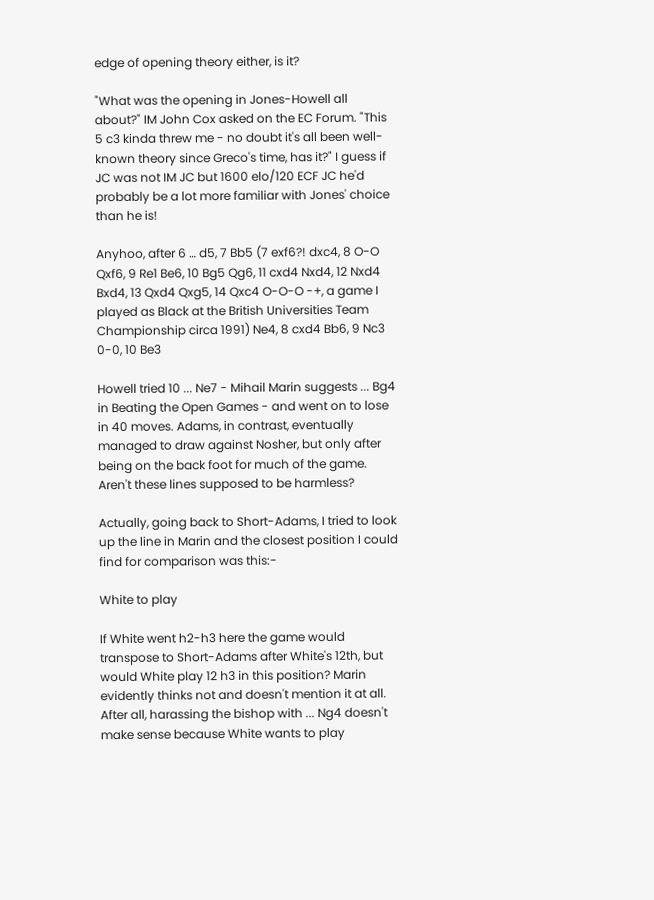edge of opening theory either, is it?

"What was the opening in Jones-Howell all about?" IM John Cox asked on the EC Forum. "This 5 c3 kinda threw me - no doubt it's all been well-known theory since Greco's time, has it?" I guess if JC was not IM JC but 1600 elo/120 ECF JC he'd probably be a lot more familiar with Jones' choice than he is!

Anyhoo, after 6 … d5, 7 Bb5 (7 exf6?! dxc4, 8 O-O Qxf6, 9 Re1 Be6, 10 Bg5 Qg6, 11 cxd4 Nxd4, 12 Nxd4 Bxd4, 13 Qxd4 Qxg5, 14 Qxc4 O-O-O -+, a game I played as Black at the British Universities Team Championship circa 1991) Ne4, 8 cxd4 Bb6, 9 Nc3 0-0, 10 Be3

Howell tried 10 ... Ne7 - Mihail Marin suggests ... Bg4 in Beating the Open Games - and went on to lose in 40 moves. Adams, in contrast, eventually managed to draw against Nosher, but only after being on the back foot for much of the game. Aren't these lines supposed to be harmless?

Actually, going back to Short-Adams, I tried to look up the line in Marin and the closest position I could find for comparison was this:-

White to play

If White went h2-h3 here the game would transpose to Short-Adams after White's 12th, but would White play 12 h3 in this position? Marin evidently thinks not and doesn't mention it at all. After all, harassing the bishop with ... Ng4 doesn't make sense because White wants to play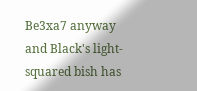Be3xa7 anyway and Black's light-squared bish has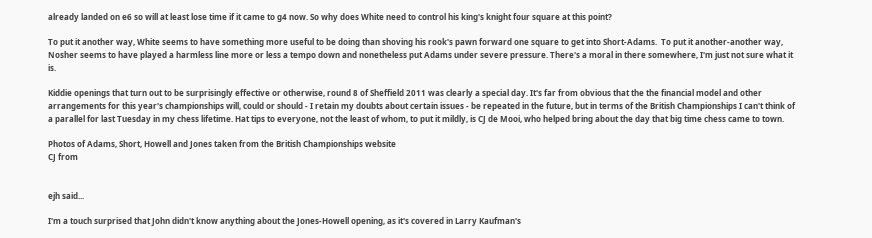already landed on e6 so will at least lose time if it came to g4 now. So why does White need to control his king's knight four square at this point?

To put it another way, White seems to have something more useful to be doing than shoving his rook's pawn forward one square to get into Short-Adams.  To put it another-another way, Nosher seems to have played a harmless line more or less a tempo down and nonetheless put Adams under severe pressure. There's a moral in there somewhere, I'm just not sure what it is.

Kiddie openings that turn out to be surprisingly effective or otherwise, round 8 of Sheffield 2011 was clearly a special day. It's far from obvious that the the financial model and other arrangements for this year's championships will, could or should - I retain my doubts about certain issues - be repeated in the future, but in terms of the British Championships I can't think of a parallel for last Tuesday in my chess lifetime. Hat tips to everyone, not the least of whom, to put it mildly, is CJ de Mooi, who helped bring about the day that big time chess came to town.

Photos of Adams, Short, Howell and Jones taken from the British Championships website
CJ from


ejh said...

I'm a touch surprised that John didn't know anything about the Jones-Howell opening, as it's covered in Larry Kaufman's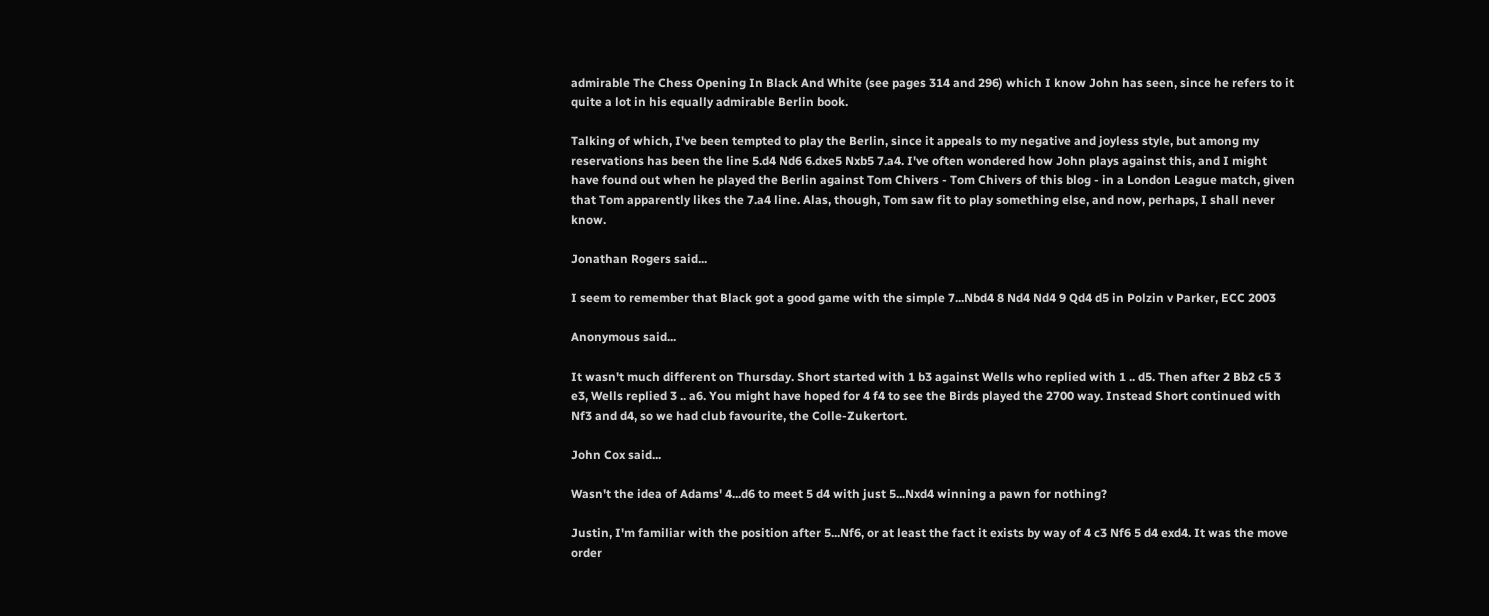admirable The Chess Opening In Black And White (see pages 314 and 296) which I know John has seen, since he refers to it quite a lot in his equally admirable Berlin book.

Talking of which, I've been tempted to play the Berlin, since it appeals to my negative and joyless style, but among my reservations has been the line 5.d4 Nd6 6.dxe5 Nxb5 7.a4. I've often wondered how John plays against this, and I might have found out when he played the Berlin against Tom Chivers - Tom Chivers of this blog - in a London League match, given that Tom apparently likes the 7.a4 line. Alas, though, Tom saw fit to play something else, and now, perhaps, I shall never know.

Jonathan Rogers said...

I seem to remember that Black got a good game with the simple 7...Nbd4 8 Nd4 Nd4 9 Qd4 d5 in Polzin v Parker, ECC 2003

Anonymous said...

It wasn't much different on Thursday. Short started with 1 b3 against Wells who replied with 1 .. d5. Then after 2 Bb2 c5 3 e3, Wells replied 3 .. a6. You might have hoped for 4 f4 to see the Birds played the 2700 way. Instead Short continued with Nf3 and d4, so we had club favourite, the Colle-Zukertort.

John Cox said...

Wasn't the idea of Adams' 4...d6 to meet 5 d4 with just 5...Nxd4 winning a pawn for nothing?

Justin, I'm familiar with the position after 5...Nf6, or at least the fact it exists by way of 4 c3 Nf6 5 d4 exd4. It was the move order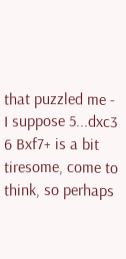that puzzled me - I suppose 5...dxc3 6 Bxf7+ is a bit tiresome, come to think, so perhaps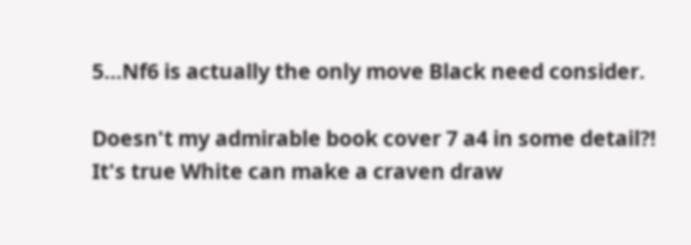5...Nf6 is actually the only move Black need consider.

Doesn't my admirable book cover 7 a4 in some detail?! It's true White can make a craven draw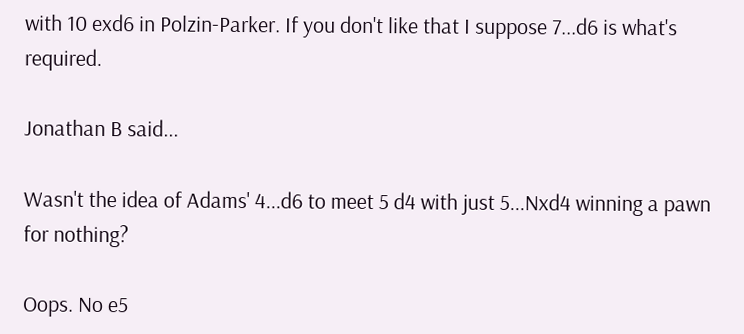with 10 exd6 in Polzin-Parker. If you don't like that I suppose 7...d6 is what's required.

Jonathan B said...

Wasn't the idea of Adams' 4...d6 to meet 5 d4 with just 5...Nxd4 winning a pawn for nothing?

Oops. No e5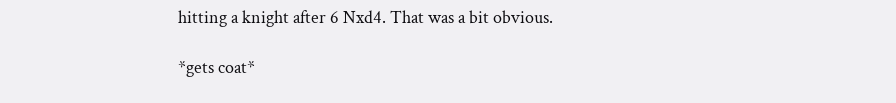hitting a knight after 6 Nxd4. That was a bit obvious.

*gets coat*